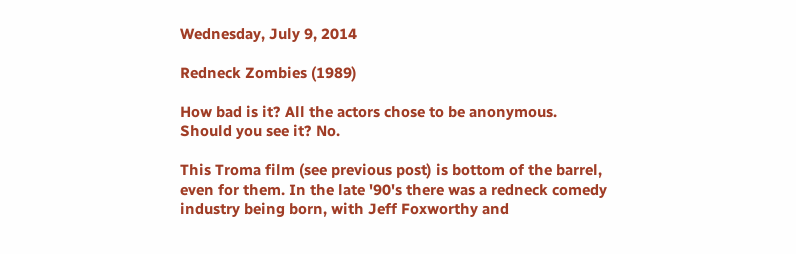Wednesday, July 9, 2014

Redneck Zombies (1989)

How bad is it? All the actors chose to be anonymous.
Should you see it? No.

This Troma film (see previous post) is bottom of the barrel, even for them. In the late '90's there was a redneck comedy industry being born, with Jeff Foxworthy and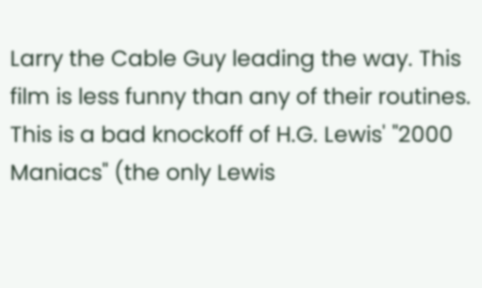Larry the Cable Guy leading the way. This film is less funny than any of their routines. This is a bad knockoff of H.G. Lewis' "2000 Maniacs" (the only Lewis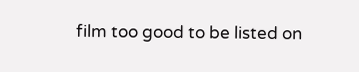film too good to be listed on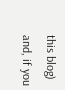this blog) and, if you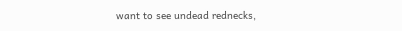want to see undead rednecks,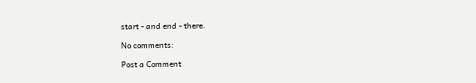start - and end - there.

No comments:

Post a Comment